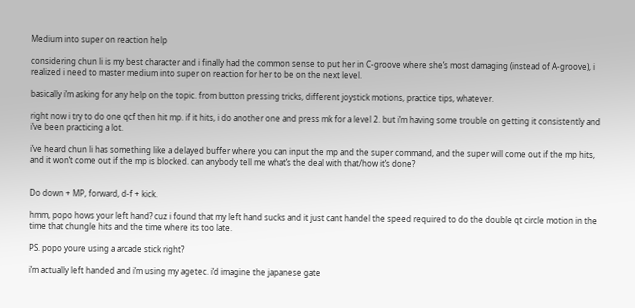Medium into super on reaction help

considering chun li is my best character and i finally had the common sense to put her in C-groove where she’s most damaging (instead of A-groove), i realized i need to master medium into super on reaction for her to be on the next level.

basically i’m asking for any help on the topic. from button pressing tricks, different joystick motions, practice tips, whatever.

right now i try to do one qcf then hit mp. if it hits, i do another one and press mk for a level 2. but i’m having some trouble on getting it consistently and i’ve been practicing a lot.

i’ve heard chun li has something like a delayed buffer where you can input the mp and the super command, and the super will come out if the mp hits, and it won’t come out if the mp is blocked. can anybody tell me what’s the deal with that/how it’s done?


Do down + MP, forward, d-f + kick.

hmm, popo hows your left hand? cuz i found that my left hand sucks and it just cant handel the speed required to do the double qt circle motion in the time that chungle hits and the time where its too late.

PS. popo youre using a arcade stick right?

i’m actually left handed and i’m using my agetec. i’d imagine the japanese gate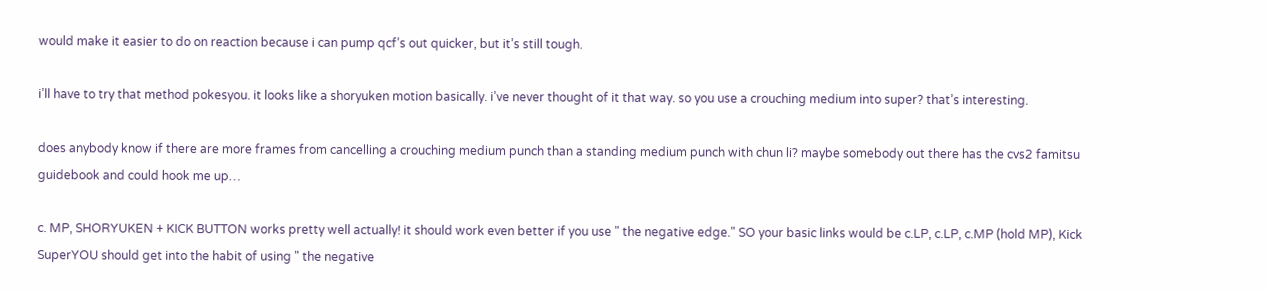would make it easier to do on reaction because i can pump qcf’s out quicker, but it’s still tough.

i’ll have to try that method pokesyou. it looks like a shoryuken motion basically. i’ve never thought of it that way. so you use a crouching medium into super? that’s interesting.

does anybody know if there are more frames from cancelling a crouching medium punch than a standing medium punch with chun li? maybe somebody out there has the cvs2 famitsu guidebook and could hook me up…

c. MP, SHORYUKEN + KICK BUTTON works pretty well actually! it should work even better if you use " the negative edge." SO your basic links would be c.LP, c.LP, c.MP (hold MP), Kick SuperYOU should get into the habit of using " the negative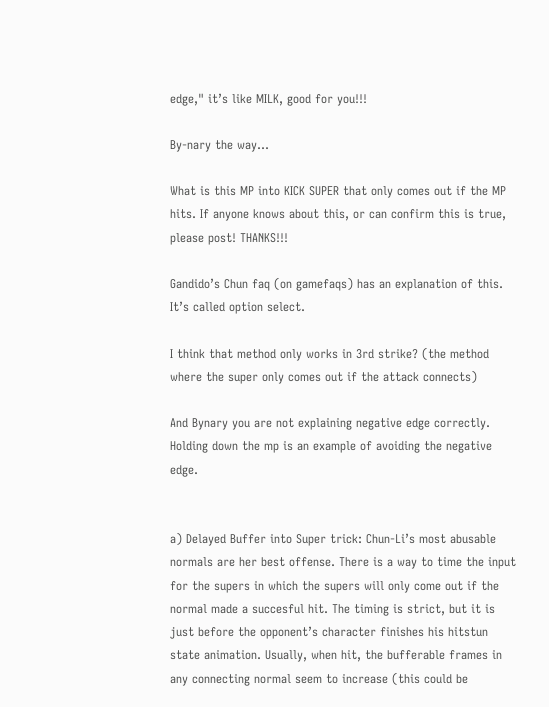edge," it’s like MILK, good for you!!!

By-nary the way…

What is this MP into KICK SUPER that only comes out if the MP hits. If anyone knows about this, or can confirm this is true, please post! THANKS!!!

Gandido’s Chun faq (on gamefaqs) has an explanation of this. It’s called option select.

I think that method only works in 3rd strike? (the method where the super only comes out if the attack connects)

And Bynary you are not explaining negative edge correctly. Holding down the mp is an example of avoiding the negative edge.


a) Delayed Buffer into Super trick: Chun-Li’s most abusable normals are her best offense. There is a way to time the input for the supers in which the supers will only come out if the normal made a succesful hit. The timing is strict, but it is just before the opponent’s character finishes his hitstun state animation. Usually, when hit, the bufferable frames in any connecting normal seem to increase (this could be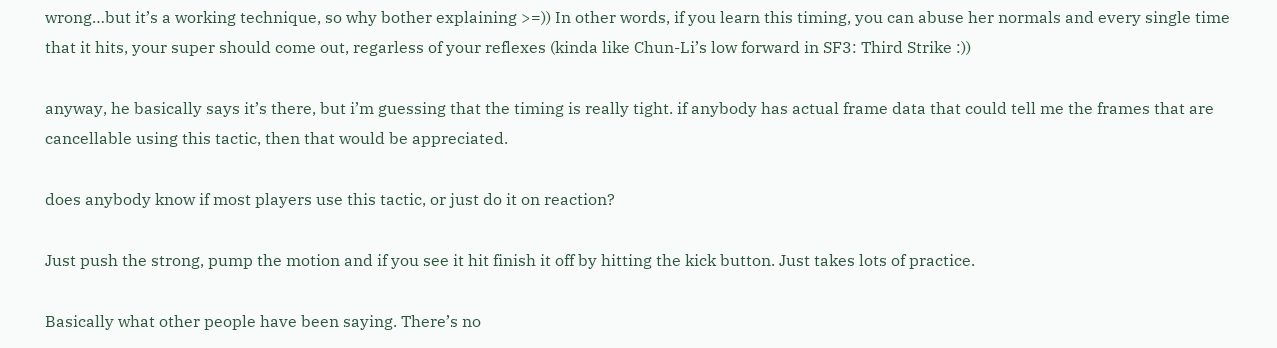wrong…but it’s a working technique, so why bother explaining >=)) In other words, if you learn this timing, you can abuse her normals and every single time that it hits, your super should come out, regarless of your reflexes (kinda like Chun-Li’s low forward in SF3: Third Strike :))

anyway, he basically says it’s there, but i’m guessing that the timing is really tight. if anybody has actual frame data that could tell me the frames that are cancellable using this tactic, then that would be appreciated.

does anybody know if most players use this tactic, or just do it on reaction?

Just push the strong, pump the motion and if you see it hit finish it off by hitting the kick button. Just takes lots of practice.

Basically what other people have been saying. There’s no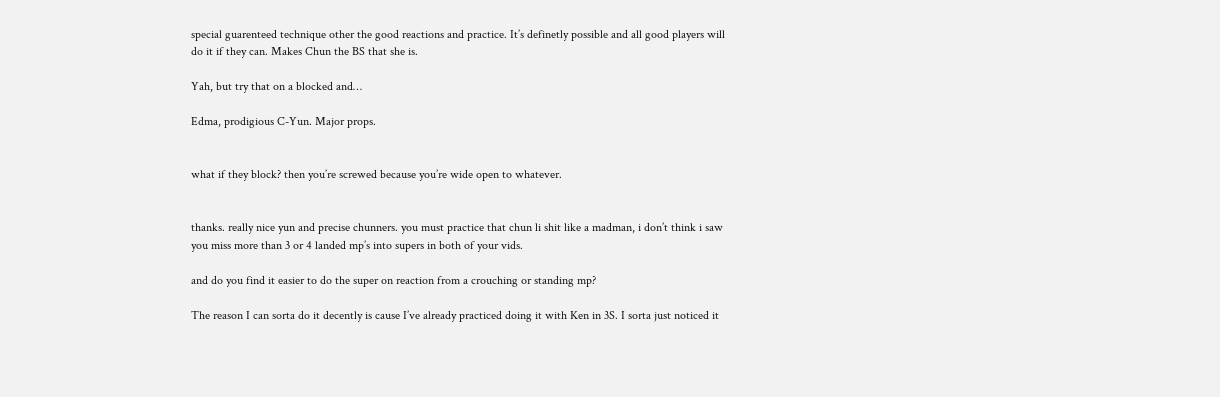special guarenteed technique other the good reactions and practice. It’s definetly possible and all good players will do it if they can. Makes Chun the BS that she is.

Yah, but try that on a blocked and…

Edma, prodigious C-Yun. Major props.


what if they block? then you’re screwed because you’re wide open to whatever.


thanks. really nice yun and precise chunners. you must practice that chun li shit like a madman, i don’t think i saw you miss more than 3 or 4 landed mp’s into supers in both of your vids.

and do you find it easier to do the super on reaction from a crouching or standing mp?

The reason I can sorta do it decently is cause I’ve already practiced doing it with Ken in 3S. I sorta just noticed it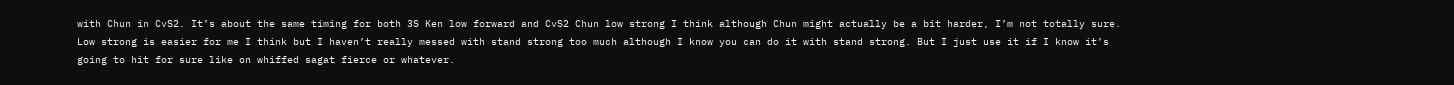with Chun in CvS2. It’s about the same timing for both 3S Ken low forward and CvS2 Chun low strong I think although Chun might actually be a bit harder, I’m not totally sure. Low strong is easier for me I think but I haven’t really messed with stand strong too much although I know you can do it with stand strong. But I just use it if I know it’s going to hit for sure like on whiffed sagat fierce or whatever.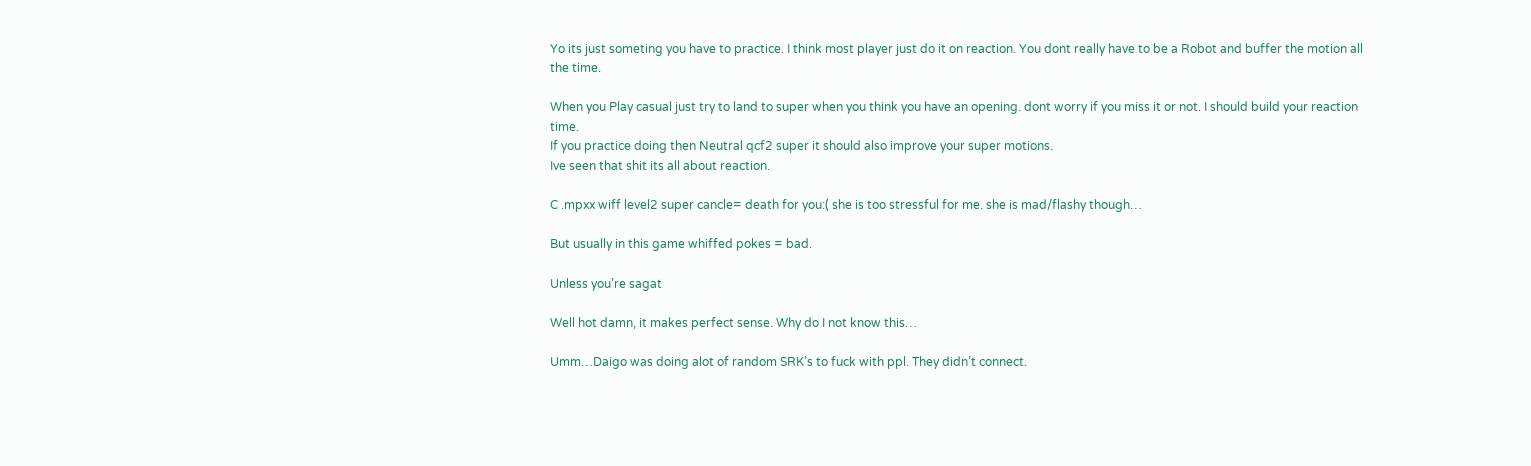Yo its just someting you have to practice. I think most player just do it on reaction. You dont really have to be a Robot and buffer the motion all the time.

When you Play casual just try to land to super when you think you have an opening. dont worry if you miss it or not. I should build your reaction time.
If you practice doing then Neutral qcf2 super it should also improve your super motions.
Ive seen that shit its all about reaction.

C .mpxx wiff level2 super cancle= death for you:( she is too stressful for me. she is mad/flashy though…

But usually in this game whiffed pokes = bad.

Unless you’re sagat

Well hot damn, it makes perfect sense. Why do I not know this…

Umm…Daigo was doing alot of random SRK’s to fuck with ppl. They didn’t connect.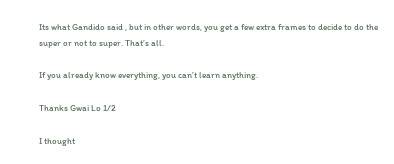Its what Gandido said , but in other words, you get a few extra frames to decide to do the super or not to super. That’s all.

If you already know everything, you can’t learn anything.

Thanks Gwai Lo 1/2

I thought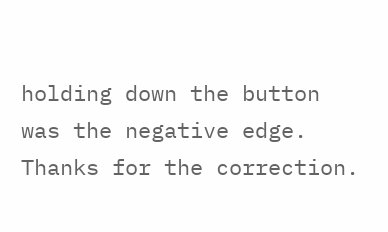holding down the button was the negative edge. Thanks for the correction.